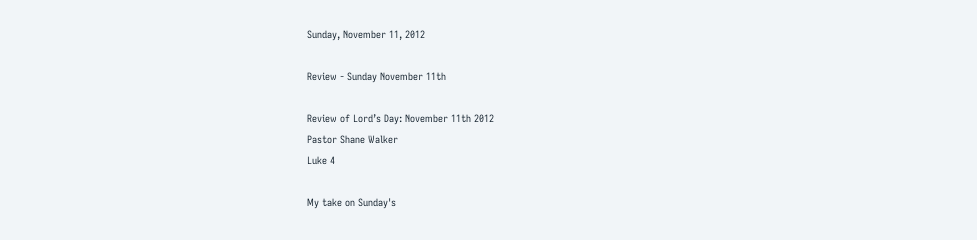Sunday, November 11, 2012

Review - Sunday November 11th

Review of Lord’s Day: November 11th 2012
Pastor Shane Walker
Luke 4

My take on Sunday's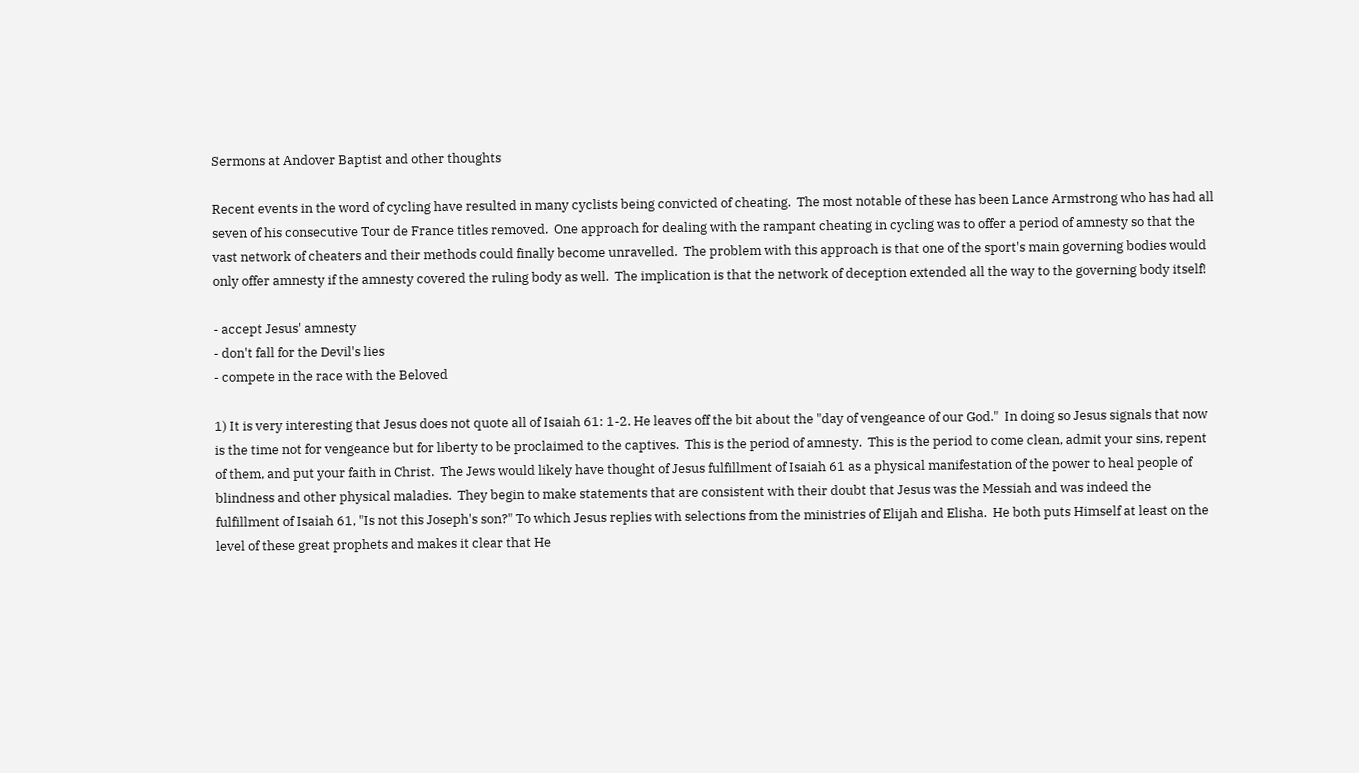Sermons at Andover Baptist and other thoughts

Recent events in the word of cycling have resulted in many cyclists being convicted of cheating.  The most notable of these has been Lance Armstrong who has had all seven of his consecutive Tour de France titles removed.  One approach for dealing with the rampant cheating in cycling was to offer a period of amnesty so that the vast network of cheaters and their methods could finally become unravelled.  The problem with this approach is that one of the sport's main governing bodies would only offer amnesty if the amnesty covered the ruling body as well.  The implication is that the network of deception extended all the way to the governing body itself!

- accept Jesus' amnesty
- don't fall for the Devil's lies
- compete in the race with the Beloved

1) It is very interesting that Jesus does not quote all of Isaiah 61: 1-2. He leaves off the bit about the "day of vengeance of our God."  In doing so Jesus signals that now is the time not for vengeance but for liberty to be proclaimed to the captives.  This is the period of amnesty.  This is the period to come clean, admit your sins, repent of them, and put your faith in Christ.  The Jews would likely have thought of Jesus fulfillment of Isaiah 61 as a physical manifestation of the power to heal people of blindness and other physical maladies.  They begin to make statements that are consistent with their doubt that Jesus was the Messiah and was indeed the fulfillment of Isaiah 61, "Is not this Joseph's son?" To which Jesus replies with selections from the ministries of Elijah and Elisha.  He both puts Himself at least on the level of these great prophets and makes it clear that He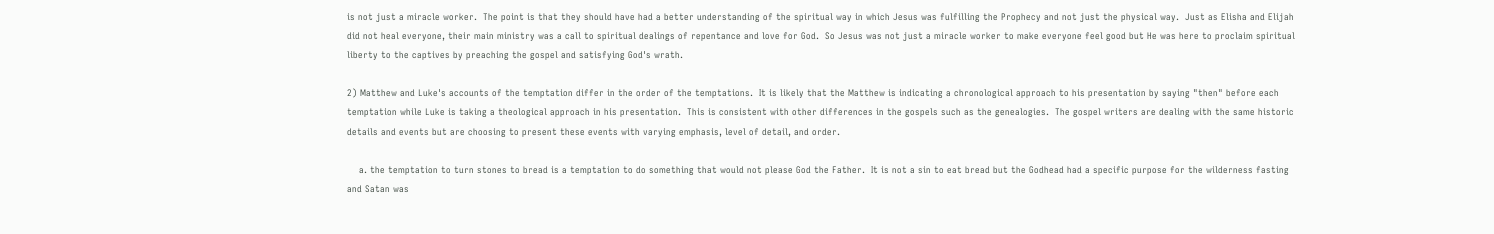is not just a miracle worker.  The point is that they should have had a better understanding of the spiritual way in which Jesus was fulfilling the Prophecy and not just the physical way.  Just as Elisha and Elijah did not heal everyone, their main ministry was a call to spiritual dealings of repentance and love for God.  So Jesus was not just a miracle worker to make everyone feel good but He was here to proclaim spiritual liberty to the captives by preaching the gospel and satisfying God's wrath.

2) Matthew and Luke's accounts of the temptation differ in the order of the temptations.  It is likely that the Matthew is indicating a chronological approach to his presentation by saying "then" before each temptation while Luke is taking a theological approach in his presentation.  This is consistent with other differences in the gospels such as the genealogies.  The gospel writers are dealing with the same historic details and events but are choosing to present these events with varying emphasis, level of detail, and order.

    a. the temptation to turn stones to bread is a temptation to do something that would not please God the Father.  It is not a sin to eat bread but the Godhead had a specific purpose for the wilderness fasting and Satan was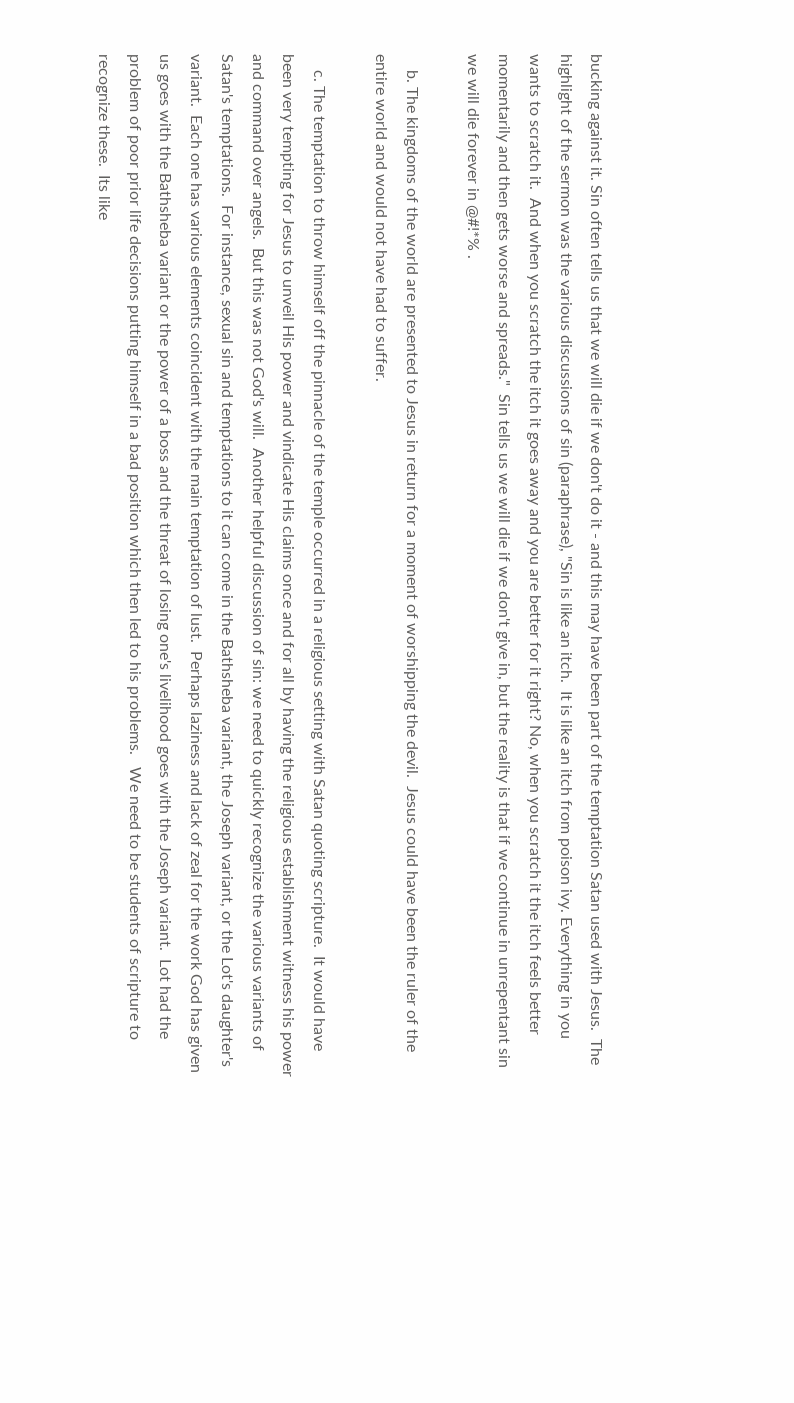bucking against it. Sin often tells us that we will die if we don't do it - and this may have been part of the temptation Satan used with Jesus.  The highlight of the sermon was the various discussions of sin (paraphrase), "Sin is like an itch.  It is like an itch from poison ivy. Everything in you wants to scratch it.  And when you scratch the itch it goes away and you are better for it right? No, when you scratch it the itch feels better momentarily and then gets worse and spreads."  Sin tells us we will die if we don't give in, but the reality is that if we continue in unrepentant sin we will die forever in @#!*% .

    b. The kingdoms of the world are presented to Jesus in return for a moment of worshipping the devil.  Jesus could have been the ruler of the entire world and would not have had to suffer.

    c. The temptation to throw himself off the pinnacle of the temple occurred in a religious setting with Satan quoting scripture.  It would have been very tempting for Jesus to unveil His power and vindicate His claims once and for all by having the religious establishment witness his power and command over angels.  But this was not God's will.  Another helpful discussion of sin: we need to quickly recognize the various variants of Satan's temptations.  For instance, sexual sin and temptations to it can come in the Bathsheba variant, the Joseph variant, or the Lot's daughter's variant.  Each one has various elements coincident with the main temptation of lust.  Perhaps laziness and lack of zeal for the work God has given us goes with the Bathsheba variant or the power of a boss and the threat of losing one's livelihood goes with the Joseph variant.  Lot had the problem of poor prior life decisions putting himself in a bad position which then led to his problems.   We need to be students of scripture to recognize these.  Its like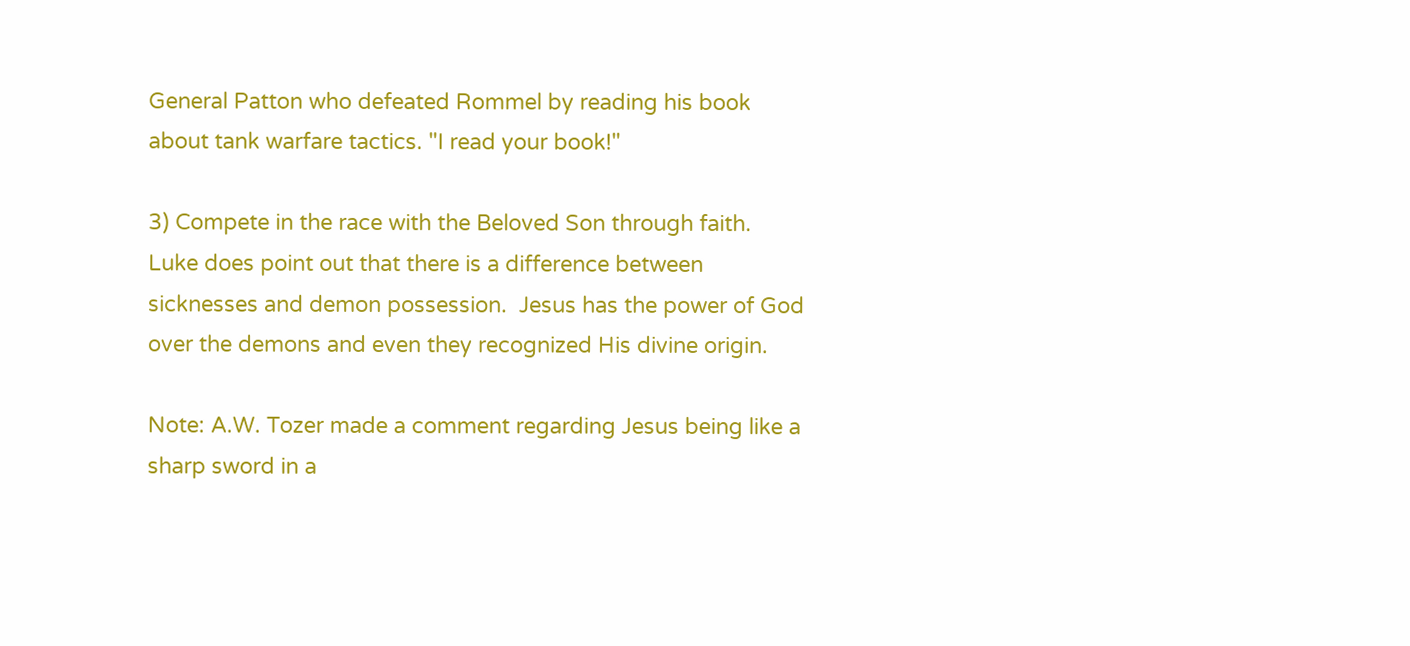General Patton who defeated Rommel by reading his book about tank warfare tactics. "I read your book!"

3) Compete in the race with the Beloved Son through faith.  Luke does point out that there is a difference between sicknesses and demon possession.  Jesus has the power of God over the demons and even they recognized His divine origin.

Note: A.W. Tozer made a comment regarding Jesus being like a sharp sword in a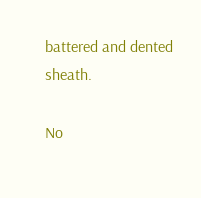battered and dented sheath.

No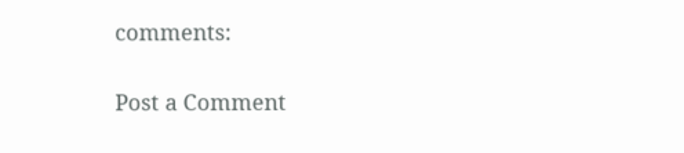comments:

Post a Comment